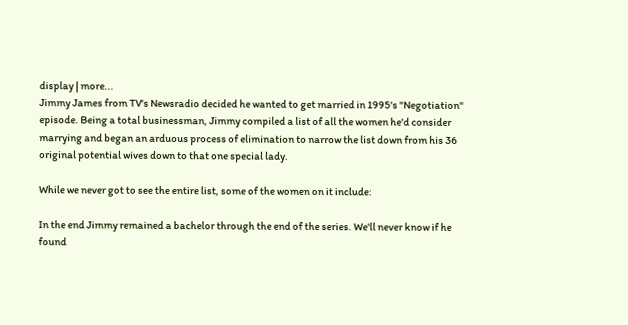display | more...
Jimmy James from TV's Newsradio decided he wanted to get married in 1995's "Negotiation" episode. Being a total businessman, Jimmy compiled a list of all the women he'd consider marrying and began an arduous process of elimination to narrow the list down from his 36 original potential wives down to that one special lady.

While we never got to see the entire list, some of the women on it include:

In the end Jimmy remained a bachelor through the end of the series. We'll never know if he found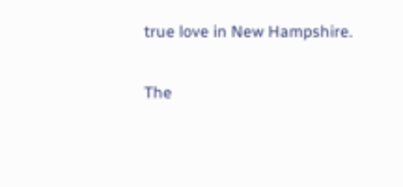true love in New Hampshire.

The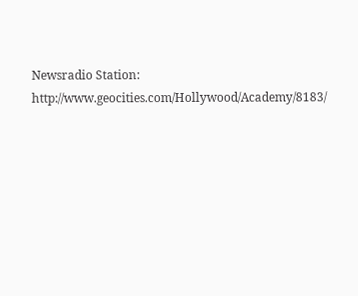Newsradio Station: http://www.geocities.com/Hollywood/Academy/8183/